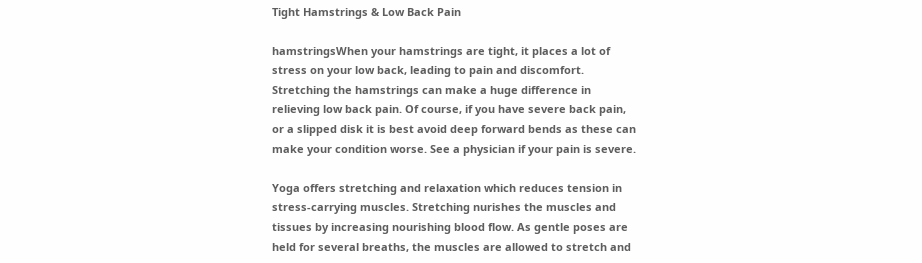Tight Hamstrings & Low Back Pain

hamstringsWhen your hamstrings are tight, it places a lot of stress on your low back, leading to pain and discomfort. Stretching the hamstrings can make a huge difference in relieving low back pain. Of course, if you have severe back pain, or a slipped disk it is best avoid deep forward bends as these can make your condition worse. See a physician if your pain is severe.

Yoga offers stretching and relaxation which reduces tension in stress-carrying muscles. Stretching nurishes the muscles and tissues by increasing nourishing blood flow. As gentle poses are held for several breaths, the muscles are allowed to stretch and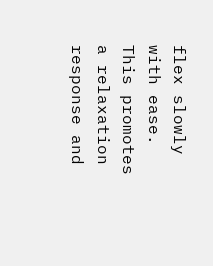flex slowly with ease. This promotes a relaxation response and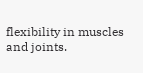flexibility in muscles and joints.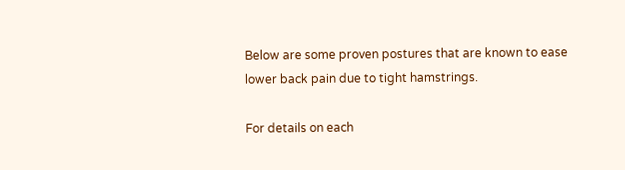Below are some proven postures that are known to ease lower back pain due to tight hamstrings.

For details on each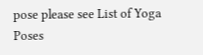pose please see List of Yoga Poses